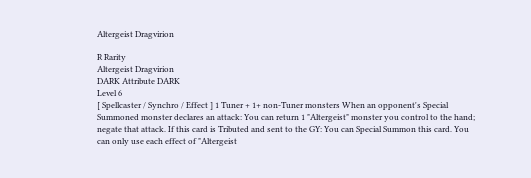Altergeist Dragvirion

R Rarity
Altergeist Dragvirion
DARK Attribute DARK
Level 6
[ Spellcaster / Synchro / Effect ] 1 Tuner + 1+ non-Tuner monsters When an opponent's Special Summoned monster declares an attack: You can return 1 "Altergeist" monster you control to the hand; negate that attack. If this card is Tributed and sent to the GY: You can Special Summon this card. You can only use each effect of "Altergeist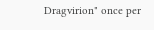Dragvirion" once per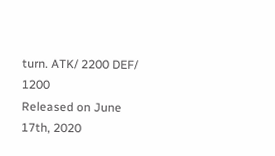turn. ATK/ 2200 DEF/ 1200
Released on June 17th, 2020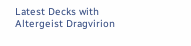Latest Decks with Altergeist Dragvirion